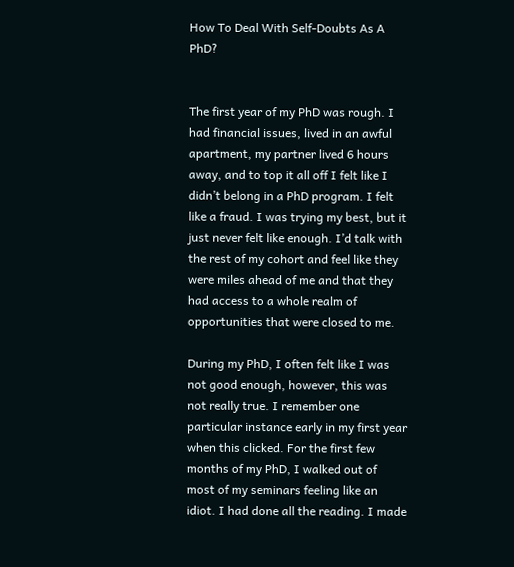How To Deal With Self-Doubts As A PhD?


The first year of my PhD was rough. I had financial issues, lived in an awful apartment, my partner lived 6 hours away, and to top it all off I felt like I didn’t belong in a PhD program. I felt like a fraud. I was trying my best, but it just never felt like enough. I’d talk with the rest of my cohort and feel like they were miles ahead of me and that they had access to a whole realm of opportunities that were closed to me.

During my PhD, I often felt like I was not good enough, however, this was not really true. I remember one particular instance early in my first year when this clicked. For the first few months of my PhD, I walked out of most of my seminars feeling like an idiot. I had done all the reading. I made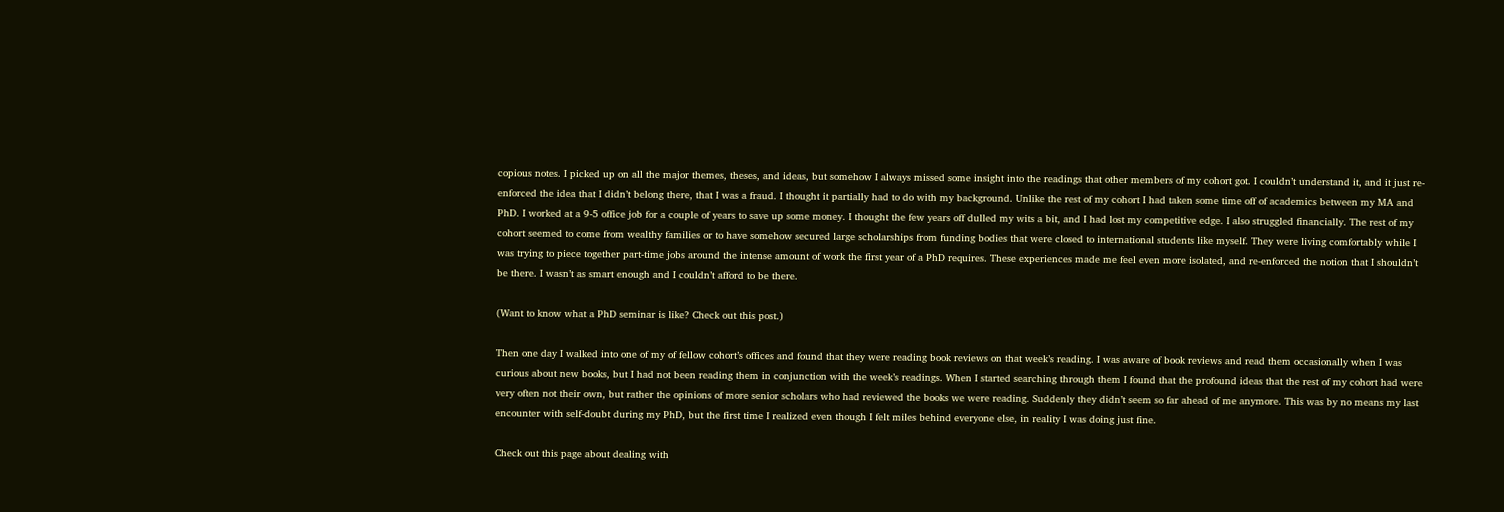copious notes. I picked up on all the major themes, theses, and ideas, but somehow I always missed some insight into the readings that other members of my cohort got. I couldn’t understand it, and it just re-enforced the idea that I didn’t belong there, that I was a fraud. I thought it partially had to do with my background. Unlike the rest of my cohort I had taken some time off of academics between my MA and PhD. I worked at a 9-5 office job for a couple of years to save up some money. I thought the few years off dulled my wits a bit, and I had lost my competitive edge. I also struggled financially. The rest of my cohort seemed to come from wealthy families or to have somehow secured large scholarships from funding bodies that were closed to international students like myself. They were living comfortably while I was trying to piece together part-time jobs around the intense amount of work the first year of a PhD requires. These experiences made me feel even more isolated, and re-enforced the notion that I shouldn’t be there. I wasn’t as smart enough and I couldn’t afford to be there.

(Want to know what a PhD seminar is like? Check out this post.)

Then one day I walked into one of my of fellow cohort’s offices and found that they were reading book reviews on that week’s reading. I was aware of book reviews and read them occasionally when I was curious about new books, but I had not been reading them in conjunction with the week’s readings. When I started searching through them I found that the profound ideas that the rest of my cohort had were very often not their own, but rather the opinions of more senior scholars who had reviewed the books we were reading. Suddenly they didn’t seem so far ahead of me anymore. This was by no means my last encounter with self-doubt during my PhD, but the first time I realized even though I felt miles behind everyone else, in reality I was doing just fine.

Check out this page about dealing with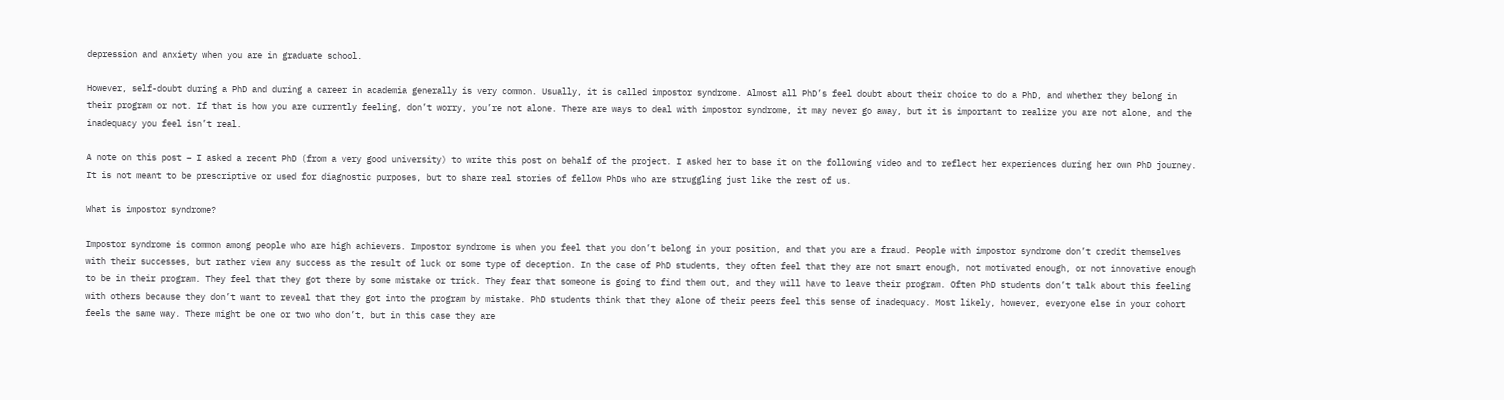depression and anxiety when you are in graduate school.

However, self-doubt during a PhD and during a career in academia generally is very common. Usually, it is called impostor syndrome. Almost all PhD’s feel doubt about their choice to do a PhD, and whether they belong in their program or not. If that is how you are currently feeling, don’t worry, you’re not alone. There are ways to deal with impostor syndrome, it may never go away, but it is important to realize you are not alone, and the inadequacy you feel isn’t real.

A note on this post – I asked a recent PhD (from a very good university) to write this post on behalf of the project. I asked her to base it on the following video and to reflect her experiences during her own PhD journey. It is not meant to be prescriptive or used for diagnostic purposes, but to share real stories of fellow PhDs who are struggling just like the rest of us.

What is impostor syndrome?

Impostor syndrome is common among people who are high achievers. Impostor syndrome is when you feel that you don’t belong in your position, and that you are a fraud. People with impostor syndrome don’t credit themselves with their successes, but rather view any success as the result of luck or some type of deception. In the case of PhD students, they often feel that they are not smart enough, not motivated enough, or not innovative enough to be in their program. They feel that they got there by some mistake or trick. They fear that someone is going to find them out, and they will have to leave their program. Often PhD students don’t talk about this feeling with others because they don’t want to reveal that they got into the program by mistake. PhD students think that they alone of their peers feel this sense of inadequacy. Most likely, however, everyone else in your cohort feels the same way. There might be one or two who don’t, but in this case they are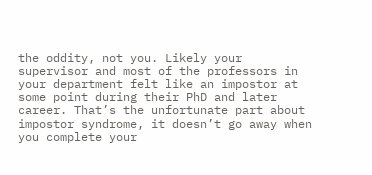the oddity, not you. Likely your supervisor and most of the professors in your department felt like an impostor at some point during their PhD and later career. That’s the unfortunate part about impostor syndrome, it doesn’t go away when you complete your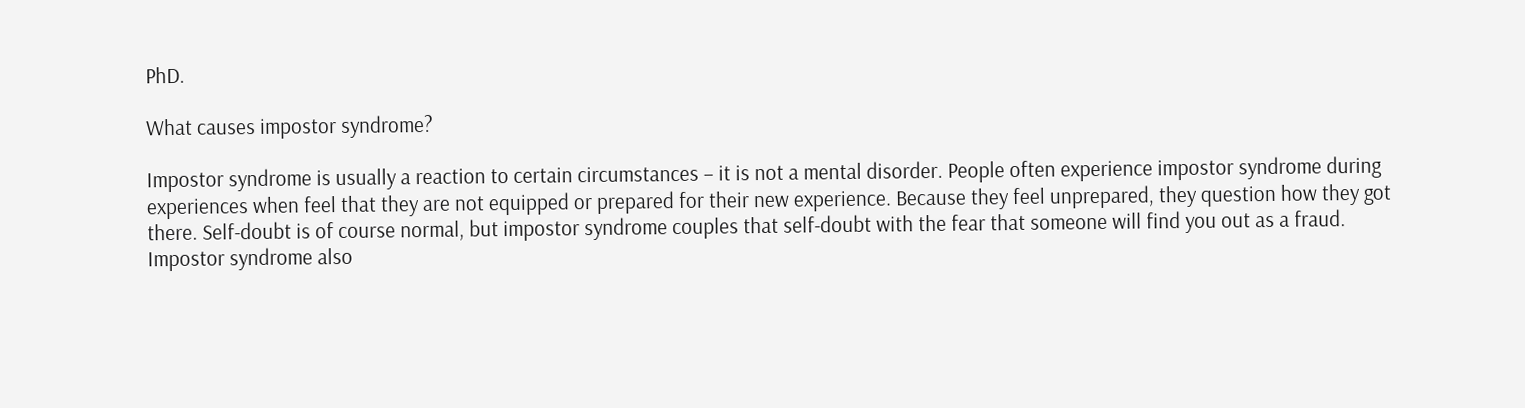PhD.

What causes impostor syndrome?

Impostor syndrome is usually a reaction to certain circumstances – it is not a mental disorder. People often experience impostor syndrome during experiences when feel that they are not equipped or prepared for their new experience. Because they feel unprepared, they question how they got there. Self-doubt is of course normal, but impostor syndrome couples that self-doubt with the fear that someone will find you out as a fraud. Impostor syndrome also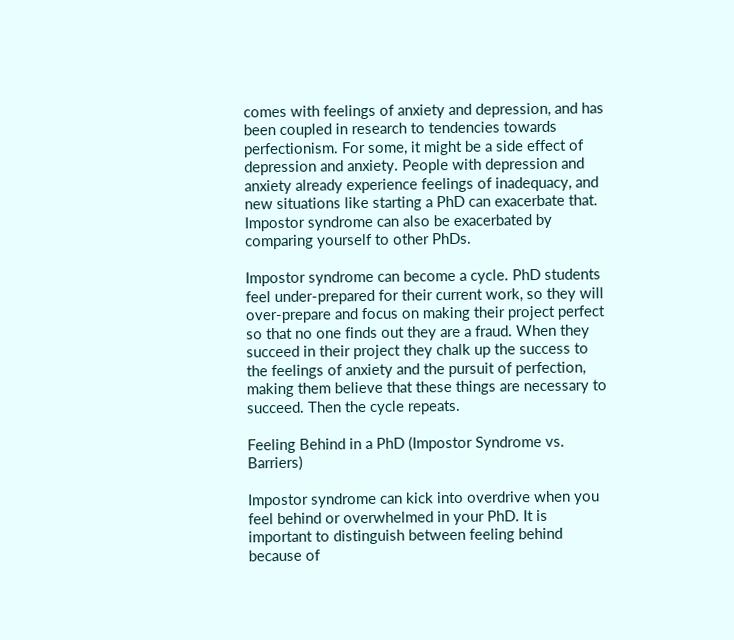comes with feelings of anxiety and depression, and has been coupled in research to tendencies towards perfectionism. For some, it might be a side effect of depression and anxiety. People with depression and anxiety already experience feelings of inadequacy, and new situations like starting a PhD can exacerbate that. Impostor syndrome can also be exacerbated by comparing yourself to other PhDs.

Impostor syndrome can become a cycle. PhD students feel under-prepared for their current work, so they will over-prepare and focus on making their project perfect so that no one finds out they are a fraud. When they succeed in their project they chalk up the success to the feelings of anxiety and the pursuit of perfection, making them believe that these things are necessary to succeed. Then the cycle repeats.

Feeling Behind in a PhD (Impostor Syndrome vs. Barriers)

Impostor syndrome can kick into overdrive when you feel behind or overwhelmed in your PhD. It is important to distinguish between feeling behind because of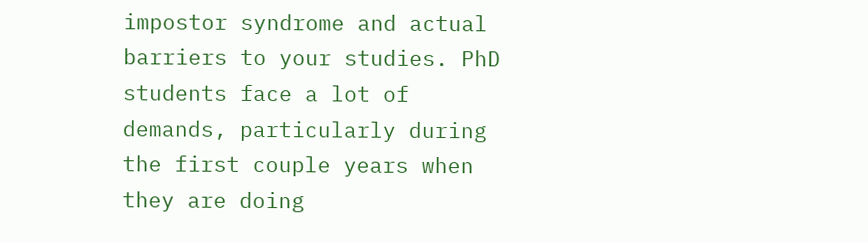impostor syndrome and actual barriers to your studies. PhD students face a lot of demands, particularly during the first couple years when they are doing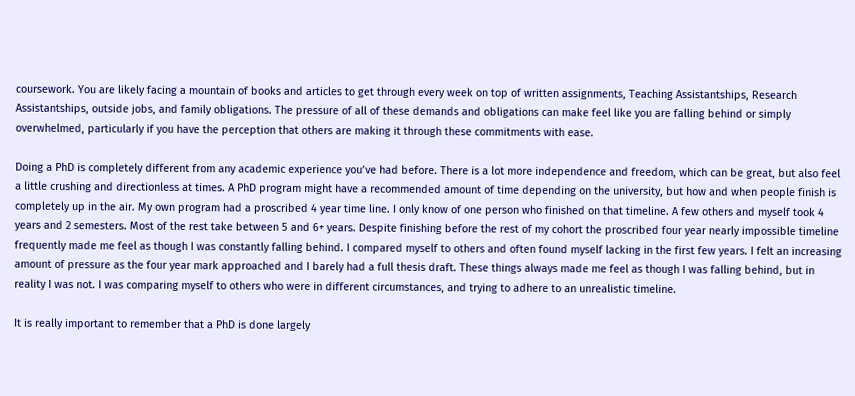coursework. You are likely facing a mountain of books and articles to get through every week on top of written assignments, Teaching Assistantships, Research Assistantships, outside jobs, and family obligations. The pressure of all of these demands and obligations can make feel like you are falling behind or simply overwhelmed, particularly if you have the perception that others are making it through these commitments with ease.

Doing a PhD is completely different from any academic experience you’ve had before. There is a lot more independence and freedom, which can be great, but also feel a little crushing and directionless at times. A PhD program might have a recommended amount of time depending on the university, but how and when people finish is completely up in the air. My own program had a proscribed 4 year time line. I only know of one person who finished on that timeline. A few others and myself took 4 years and 2 semesters. Most of the rest take between 5 and 6+ years. Despite finishing before the rest of my cohort the proscribed four year nearly impossible timeline frequently made me feel as though I was constantly falling behind. I compared myself to others and often found myself lacking in the first few years. I felt an increasing amount of pressure as the four year mark approached and I barely had a full thesis draft. These things always made me feel as though I was falling behind, but in reality I was not. I was comparing myself to others who were in different circumstances, and trying to adhere to an unrealistic timeline.

It is really important to remember that a PhD is done largely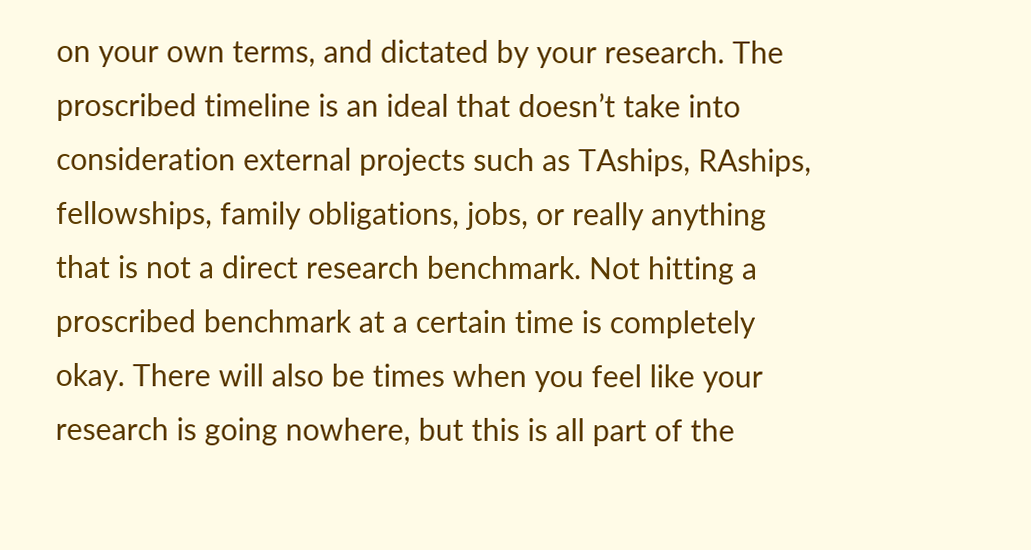on your own terms, and dictated by your research. The proscribed timeline is an ideal that doesn’t take into consideration external projects such as TAships, RAships, fellowships, family obligations, jobs, or really anything that is not a direct research benchmark. Not hitting a proscribed benchmark at a certain time is completely okay. There will also be times when you feel like your research is going nowhere, but this is all part of the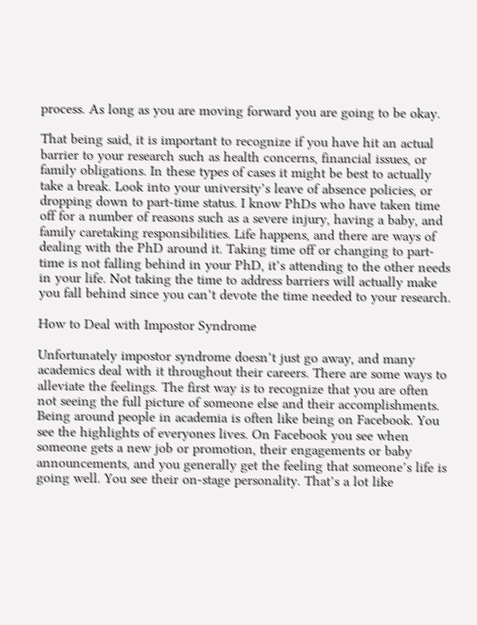process. As long as you are moving forward you are going to be okay.

That being said, it is important to recognize if you have hit an actual barrier to your research such as health concerns, financial issues, or family obligations. In these types of cases it might be best to actually take a break. Look into your university’s leave of absence policies, or dropping down to part-time status. I know PhDs who have taken time off for a number of reasons such as a severe injury, having a baby, and family caretaking responsibilities. Life happens, and there are ways of dealing with the PhD around it. Taking time off or changing to part-time is not falling behind in your PhD, it’s attending to the other needs in your life. Not taking the time to address barriers will actually make you fall behind since you can’t devote the time needed to your research.

How to Deal with Impostor Syndrome

Unfortunately impostor syndrome doesn’t just go away, and many academics deal with it throughout their careers. There are some ways to alleviate the feelings. The first way is to recognize that you are often not seeing the full picture of someone else and their accomplishments. Being around people in academia is often like being on Facebook. You see the highlights of everyones lives. On Facebook you see when someone gets a new job or promotion, their engagements or baby announcements, and you generally get the feeling that someone’s life is going well. You see their on-stage personality. That’s a lot like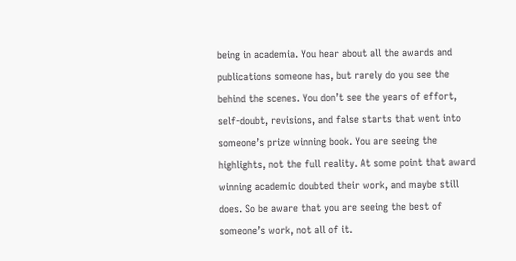being in academia. You hear about all the awards and publications someone has, but rarely do you see the behind the scenes. You don’t see the years of effort, self-doubt, revisions, and false starts that went into someone’s prize winning book. You are seeing the highlights, not the full reality. At some point that award winning academic doubted their work, and maybe still does. So be aware that you are seeing the best of someone’s work, not all of it.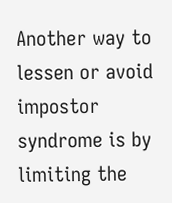Another way to lessen or avoid impostor syndrome is by limiting the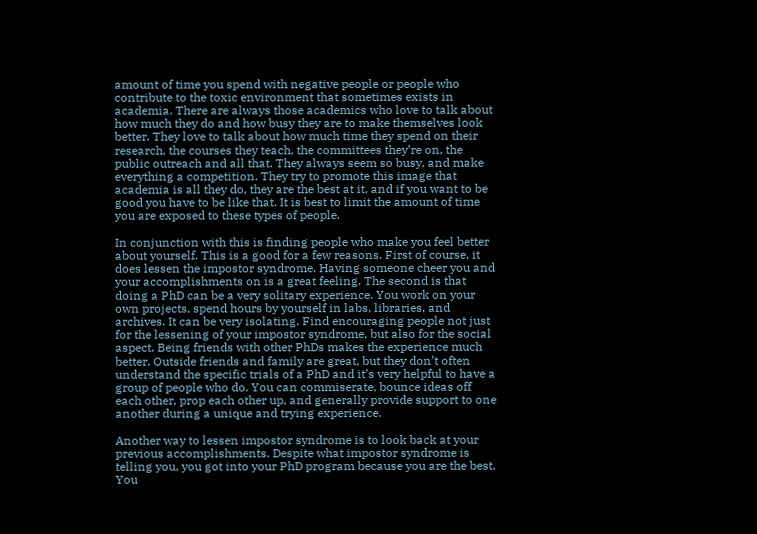amount of time you spend with negative people or people who contribute to the toxic environment that sometimes exists in academia. There are always those academics who love to talk about how much they do and how busy they are to make themselves look better. They love to talk about how much time they spend on their research, the courses they teach, the committees they’re on, the public outreach and all that. They always seem so busy, and make everything a competition. They try to promote this image that academia is all they do, they are the best at it, and if you want to be good you have to be like that. It is best to limit the amount of time you are exposed to these types of people.

In conjunction with this is finding people who make you feel better about yourself. This is a good for a few reasons. First of course, it does lessen the impostor syndrome. Having someone cheer you and your accomplishments on is a great feeling. The second is that doing a PhD can be a very solitary experience. You work on your own projects, spend hours by yourself in labs, libraries, and archives. It can be very isolating. Find encouraging people not just for the lessening of your impostor syndrome, but also for the social aspect. Being friends with other PhDs makes the experience much better. Outside friends and family are great, but they don’t often understand the specific trials of a PhD and it’s very helpful to have a group of people who do. You can commiserate, bounce ideas off each other, prop each other up, and generally provide support to one another during a unique and trying experience.

Another way to lessen impostor syndrome is to look back at your previous accomplishments. Despite what impostor syndrome is telling you, you got into your PhD program because you are the best. You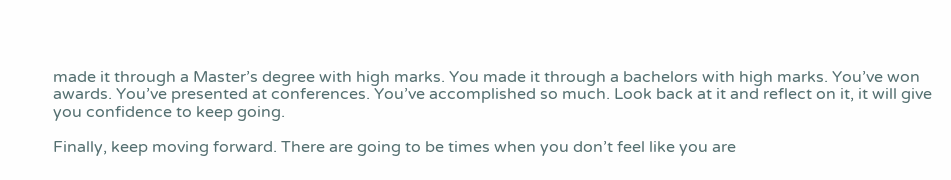made it through a Master’s degree with high marks. You made it through a bachelors with high marks. You’ve won awards. You’ve presented at conferences. You’ve accomplished so much. Look back at it and reflect on it, it will give you confidence to keep going.

Finally, keep moving forward. There are going to be times when you don’t feel like you are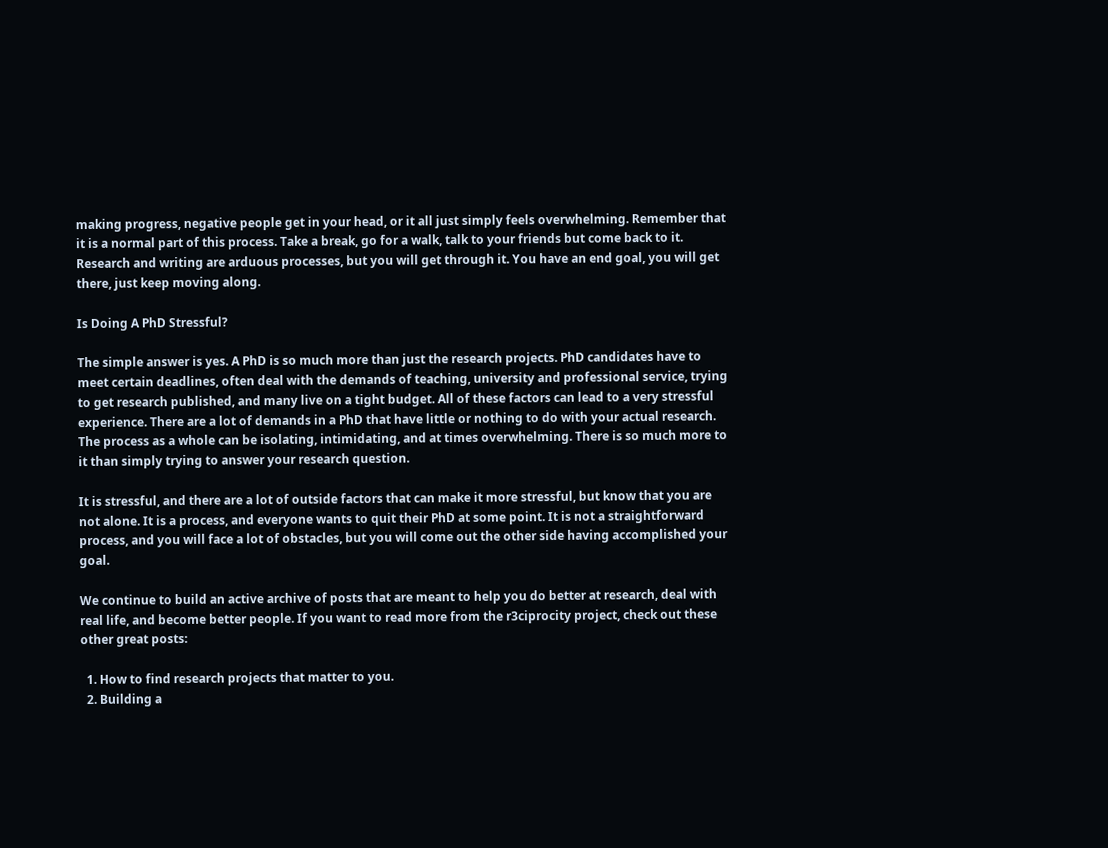making progress, negative people get in your head, or it all just simply feels overwhelming. Remember that it is a normal part of this process. Take a break, go for a walk, talk to your friends but come back to it. Research and writing are arduous processes, but you will get through it. You have an end goal, you will get there, just keep moving along.

Is Doing A PhD Stressful?

The simple answer is yes. A PhD is so much more than just the research projects. PhD candidates have to meet certain deadlines, often deal with the demands of teaching, university and professional service, trying to get research published, and many live on a tight budget. All of these factors can lead to a very stressful experience. There are a lot of demands in a PhD that have little or nothing to do with your actual research. The process as a whole can be isolating, intimidating, and at times overwhelming. There is so much more to it than simply trying to answer your research question.

It is stressful, and there are a lot of outside factors that can make it more stressful, but know that you are not alone. It is a process, and everyone wants to quit their PhD at some point. It is not a straightforward process, and you will face a lot of obstacles, but you will come out the other side having accomplished your goal.

We continue to build an active archive of posts that are meant to help you do better at research, deal with real life, and become better people. If you want to read more from the r3ciprocity project, check out these other great posts:

  1. How to find research projects that matter to you.
  2. Building a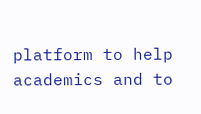platform to help academics and to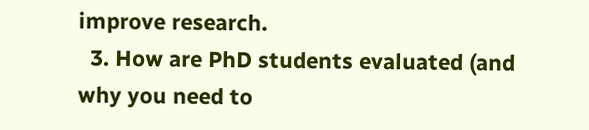improve research.
  3. How are PhD students evaluated (and why you need to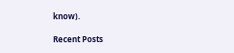know).

Recent Posts